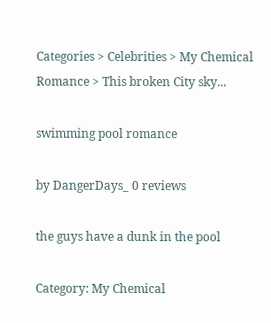Categories > Celebrities > My Chemical Romance > This broken City sky...

swimming pool romance

by DangerDays_ 0 reviews

the guys have a dunk in the pool

Category: My Chemical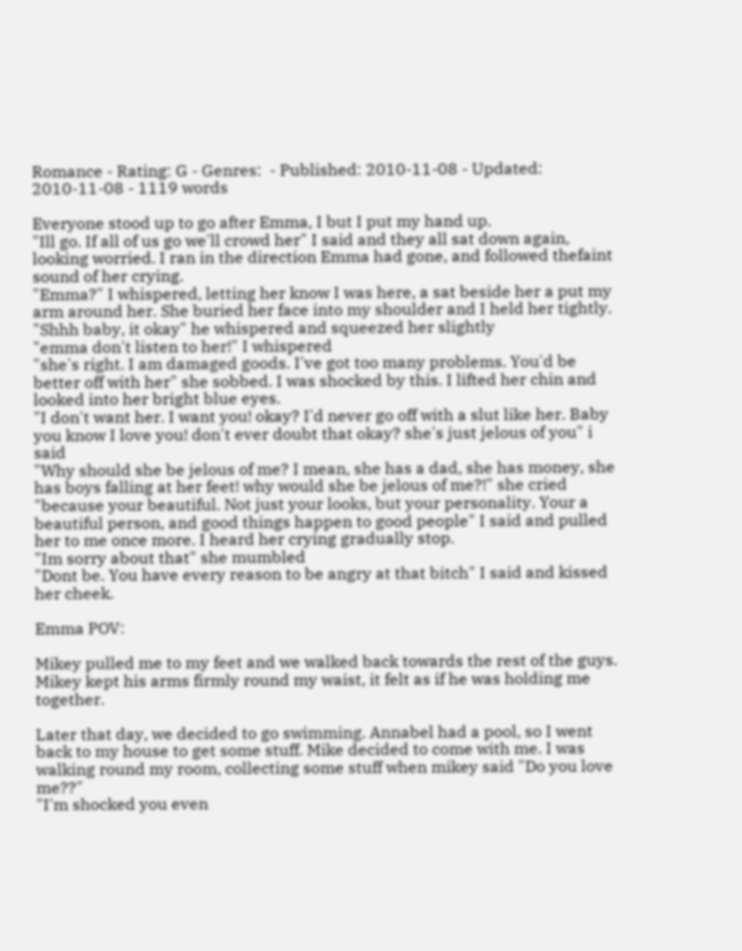Romance - Rating: G - Genres:  - Published: 2010-11-08 - Updated: 2010-11-08 - 1119 words

Everyone stood up to go after Emma, I but I put my hand up.
"Ill go. If all of us go we'll crowd her" I said and they all sat down again, looking worried. I ran in the direction Emma had gone, and followed thefaint sound of her crying.
"Emma?" I whispered, letting her know I was here, a sat beside her a put my arm around her. She buried her face into my shoulder and I held her tightly.
"Shhh baby, it okay" he whispered and squeezed her slightly
"emma don't listen to her!" I whispered
"she's right. I am damaged goods. I've got too many problems. You'd be better off with her" she sobbed. I was shocked by this. I lifted her chin and looked into her bright blue eyes.
"I don't want her. I want you! okay? I'd never go off with a slut like her. Baby you know I love you! don't ever doubt that okay? she's just jelous of you" i said
"Why should she be jelous of me? I mean, she has a dad, she has money, she has boys falling at her feet! why would she be jelous of me?!" she cried
"because your beautiful. Not just your looks, but your personality. Your a beautiful person, and good things happen to good people" I said and pulled her to me once more. I heard her crying gradually stop.
"Im sorry about that" she mumbled
"Dont be. You have every reason to be angry at that bitch" I said and kissed her cheek.

Emma POV:

Mikey pulled me to my feet and we walked back towards the rest of the guys. Mikey kept his arms firmly round my waist, it felt as if he was holding me together.

Later that day, we decided to go swimming. Annabel had a pool, so I went back to my house to get some stuff. Mike decided to come with me. I was walking round my room, collecting some stuff when mikey said "Do you love me??"
"I'm shocked you even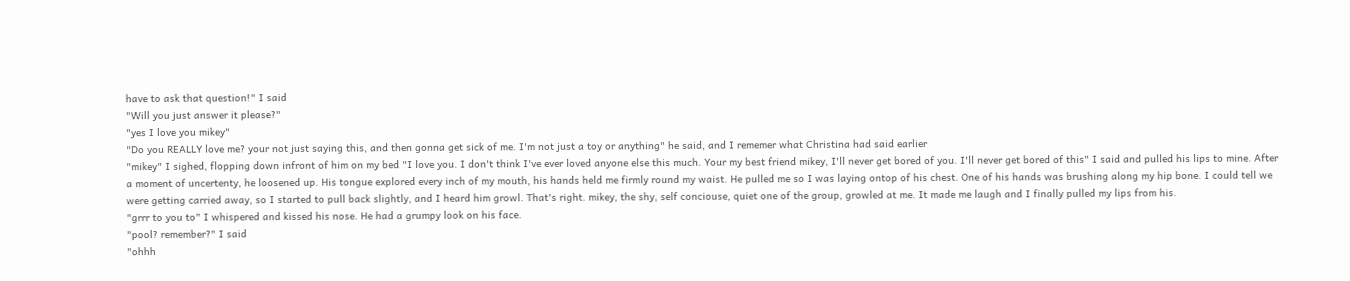have to ask that question!" I said
"Will you just answer it please?"
"yes I love you mikey"
"Do you REALLY love me? your not just saying this, and then gonna get sick of me. I'm not just a toy or anything" he said, and I rememer what Christina had said earlier
"mikey" I sighed, flopping down infront of him on my bed "I love you. I don't think I've ever loved anyone else this much. Your my best friend mikey, I'll never get bored of you. I'll never get bored of this" I said and pulled his lips to mine. After a moment of uncertenty, he loosened up. His tongue explored every inch of my mouth, his hands held me firmly round my waist. He pulled me so I was laying ontop of his chest. One of his hands was brushing along my hip bone. I could tell we were getting carried away, so I started to pull back slightly, and I heard him growl. That's right. mikey, the shy, self conciouse, quiet one of the group, growled at me. It made me laugh and I finally pulled my lips from his.
"grrr to you to" I whispered and kissed his nose. He had a grumpy look on his face.
"pool? remember?" I said
"ohhh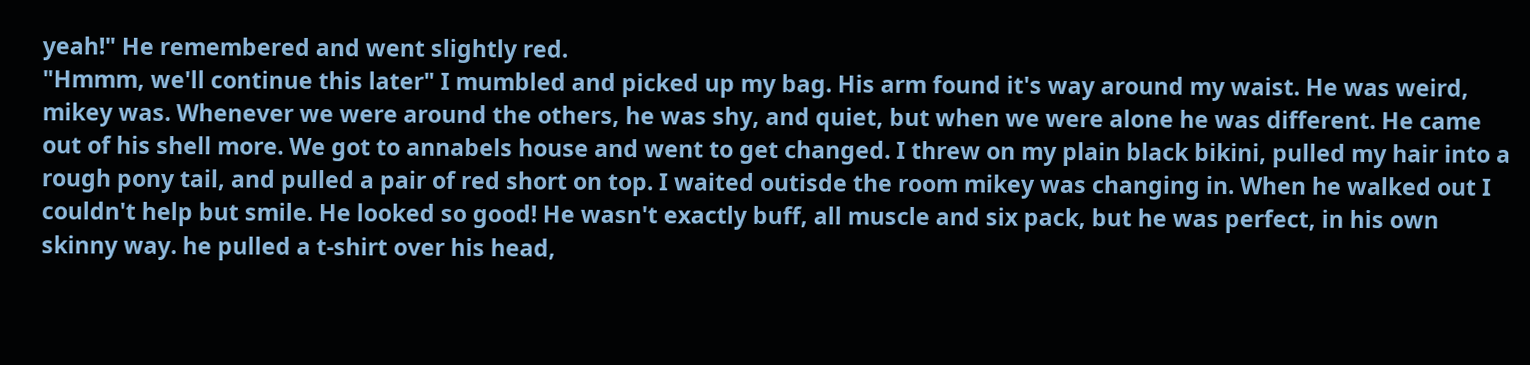yeah!" He remembered and went slightly red.
"Hmmm, we'll continue this later" I mumbled and picked up my bag. His arm found it's way around my waist. He was weird, mikey was. Whenever we were around the others, he was shy, and quiet, but when we were alone he was different. He came out of his shell more. We got to annabels house and went to get changed. I threw on my plain black bikini, pulled my hair into a rough pony tail, and pulled a pair of red short on top. I waited outisde the room mikey was changing in. When he walked out I couldn't help but smile. He looked so good! He wasn't exactly buff, all muscle and six pack, but he was perfect, in his own skinny way. he pulled a t-shirt over his head,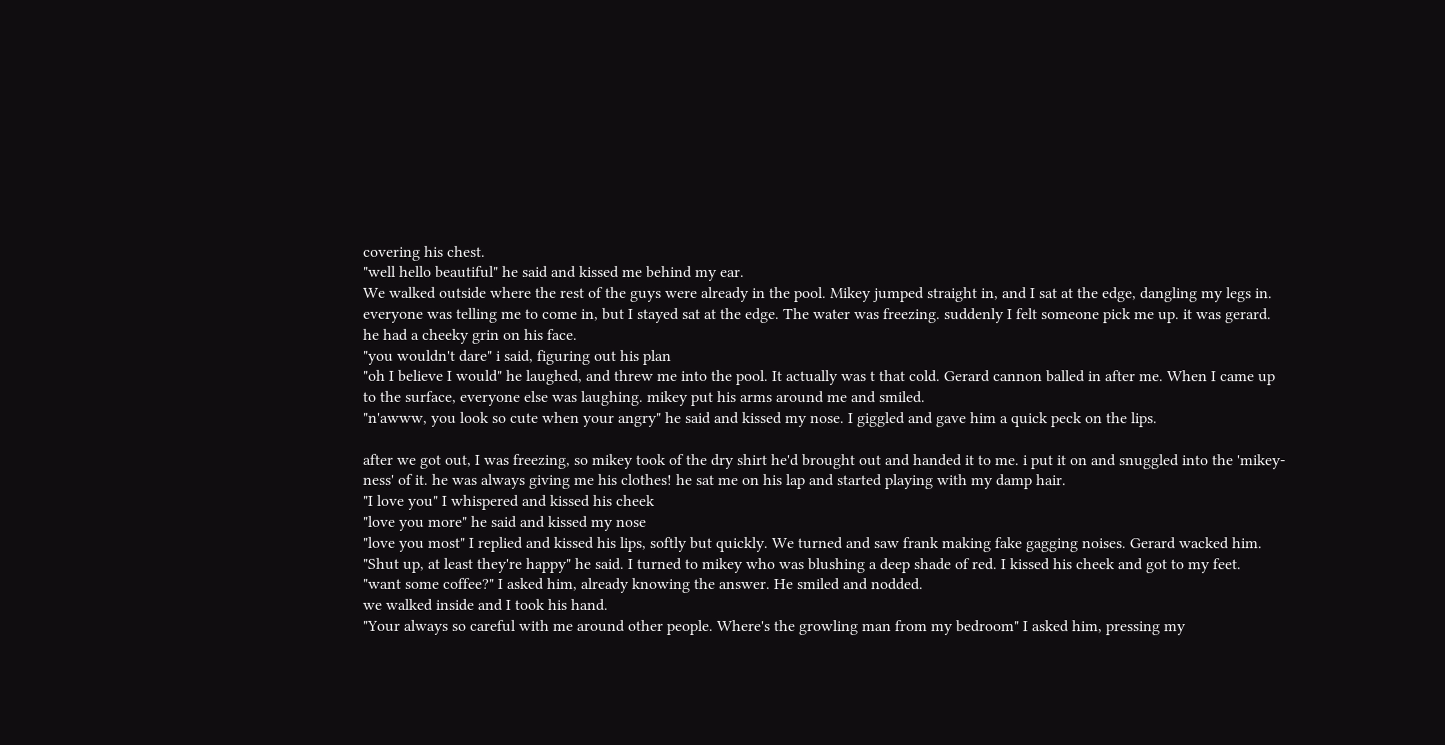covering his chest.
"well hello beautiful" he said and kissed me behind my ear.
We walked outside where the rest of the guys were already in the pool. Mikey jumped straight in, and I sat at the edge, dangling my legs in. everyone was telling me to come in, but I stayed sat at the edge. The water was freezing. suddenly I felt someone pick me up. it was gerard. he had a cheeky grin on his face.
"you wouldn't dare" i said, figuring out his plan
"oh I believe I would" he laughed, and threw me into the pool. It actually was t that cold. Gerard cannon balled in after me. When I came up to the surface, everyone else was laughing. mikey put his arms around me and smiled.
"n'awww, you look so cute when your angry" he said and kissed my nose. I giggled and gave him a quick peck on the lips.

after we got out, I was freezing, so mikey took of the dry shirt he'd brought out and handed it to me. i put it on and snuggled into the 'mikey-ness' of it. he was always giving me his clothes! he sat me on his lap and started playing with my damp hair.
"I love you" I whispered and kissed his cheek
"love you more" he said and kissed my nose
"love you most" I replied and kissed his lips, softly but quickly. We turned and saw frank making fake gagging noises. Gerard wacked him.
"Shut up, at least they're happy" he said. I turned to mikey who was blushing a deep shade of red. I kissed his cheek and got to my feet.
"want some coffee?" I asked him, already knowing the answer. He smiled and nodded.
we walked inside and I took his hand.
"Your always so careful with me around other people. Where's the growling man from my bedroom" I asked him, pressing my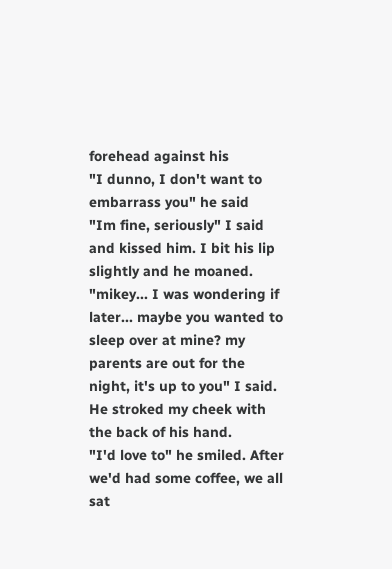forehead against his
"I dunno, I don't want to embarrass you" he said
"Im fine, seriously" I said and kissed him. I bit his lip slightly and he moaned.
"mikey... I was wondering if later... maybe you wanted to sleep over at mine? my parents are out for the night, it's up to you" I said. He stroked my cheek with the back of his hand.
"I'd love to" he smiled. After we'd had some coffee, we all sat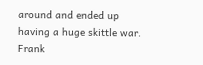around and ended up having a huge skittle war. Frank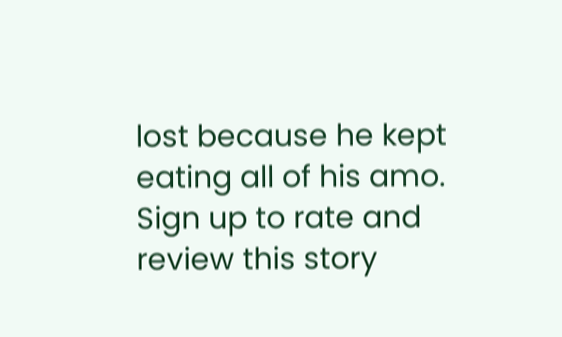lost because he kept eating all of his amo.
Sign up to rate and review this story